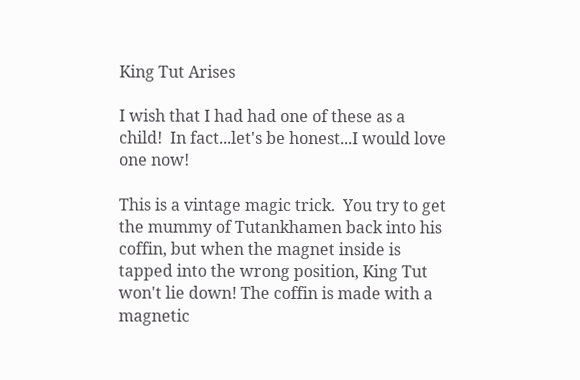King Tut Arises

I wish that I had had one of these as a child!  In fact...let's be honest...I would love one now!

This is a vintage magic trick.  You try to get the mummy of Tutankhamen back into his coffin, but when the magnet inside is tapped into the wrong position, King Tut won't lie down! The coffin is made with a magnetic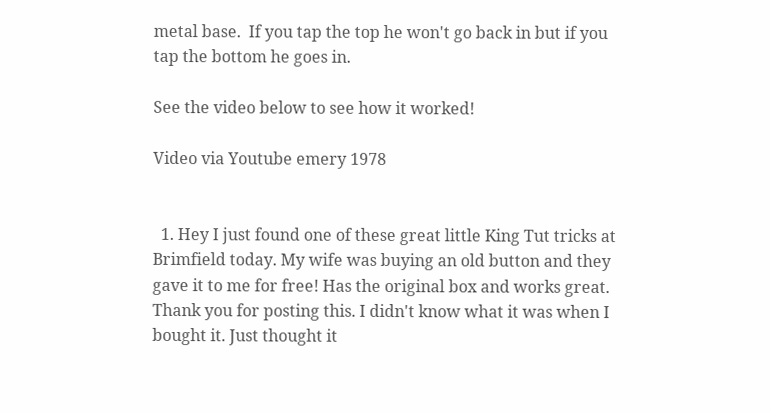metal base.  If you tap the top he won't go back in but if you tap the bottom he goes in.

See the video below to see how it worked!

Video via Youtube emery 1978


  1. Hey I just found one of these great little King Tut tricks at Brimfield today. My wife was buying an old button and they gave it to me for free! Has the original box and works great. Thank you for posting this. I didn't know what it was when I bought it. Just thought it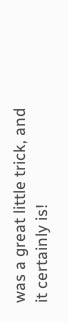was a great little trick, and it certainly is!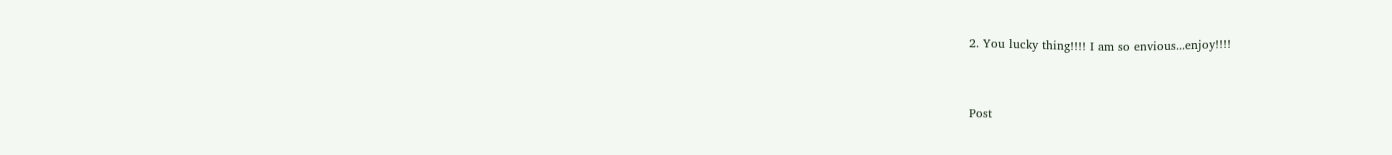2. You lucky thing!!!! I am so envious...enjoy!!!!


Post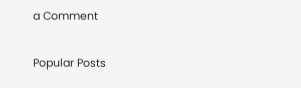a Comment

Popular Posts